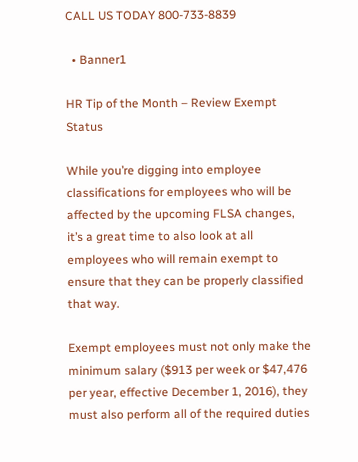CALL US TODAY 800-733-8839

  • Banner1

HR Tip of the Month – Review Exempt Status

While you’re digging into employee classifications for employees who will be affected by the upcoming FLSA changes, it’s a great time to also look at all employees who will remain exempt to ensure that they can be properly classified that way.

Exempt employees must not only make the minimum salary ($913 per week or $47,476 per year, effective December 1, 2016), they must also perform all of the required duties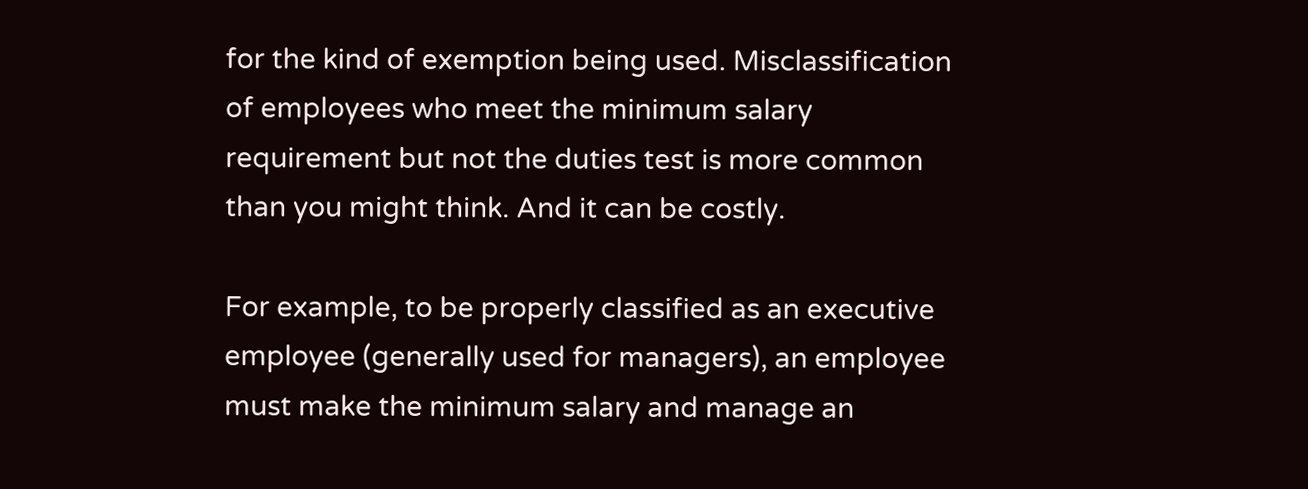for the kind of exemption being used. Misclassification of employees who meet the minimum salary requirement but not the duties test is more common than you might think. And it can be costly.

For example, to be properly classified as an executive employee (generally used for managers), an employee must make the minimum salary and manage an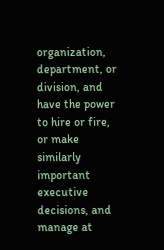organization, department, or division, and have the power to hire or fire, or make similarly important executive decisions, and manage at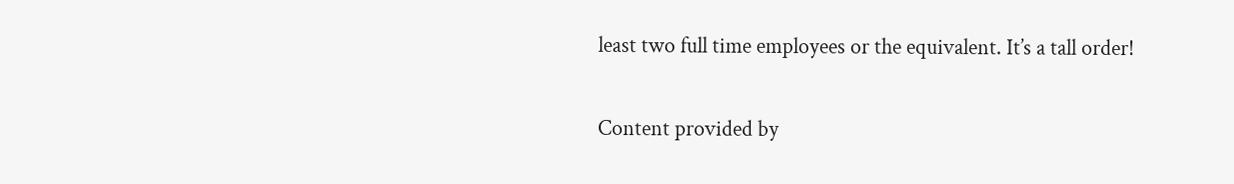least two full time employees or the equivalent. It’s a tall order!

Content provided by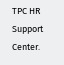TPC HR Support Center.